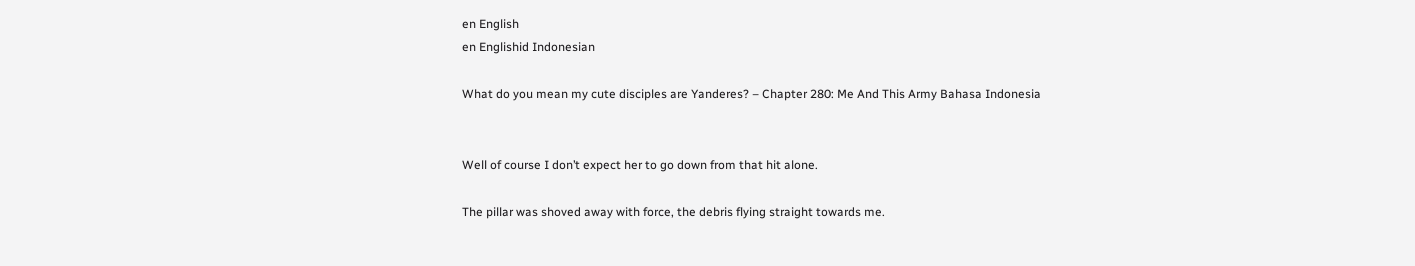en English
en Englishid Indonesian

What do you mean my cute disciples are Yanderes? – Chapter 280: Me And This Army Bahasa Indonesia


Well of course I don’t expect her to go down from that hit alone.

The pillar was shoved away with force, the debris flying straight towards me.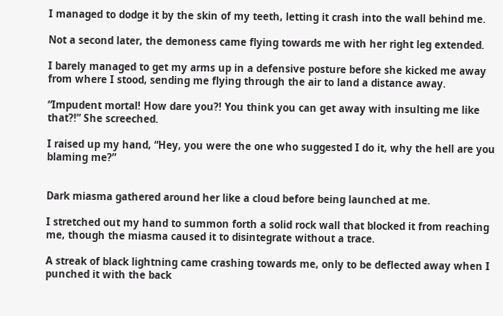I managed to dodge it by the skin of my teeth, letting it crash into the wall behind me.

Not a second later, the demoness came flying towards me with her right leg extended.

I barely managed to get my arms up in a defensive posture before she kicked me away from where I stood, sending me flying through the air to land a distance away.

“Impudent mortal! How dare you?! You think you can get away with insulting me like that?!” She screeched.

I raised up my hand, “Hey, you were the one who suggested I do it, why the hell are you blaming me?”


Dark miasma gathered around her like a cloud before being launched at me.

I stretched out my hand to summon forth a solid rock wall that blocked it from reaching me, though the miasma caused it to disintegrate without a trace.

A streak of black lightning came crashing towards me, only to be deflected away when I punched it with the back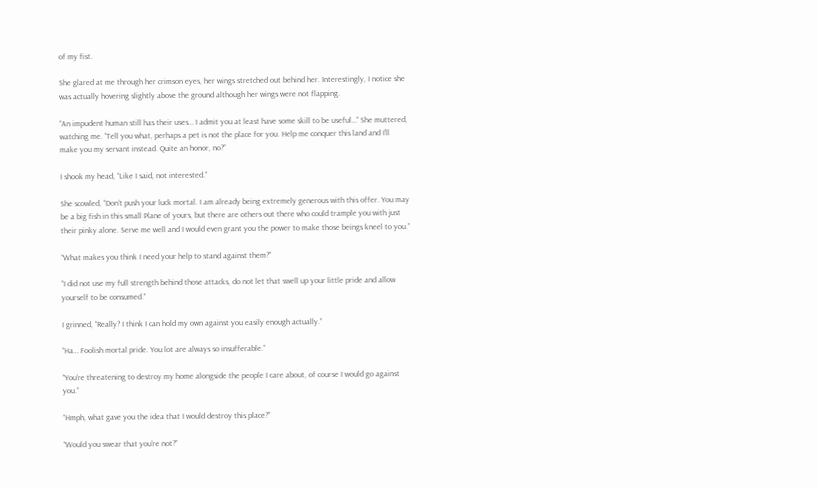of my fist.

She glared at me through her crimson eyes, her wings stretched out behind her. Interestingly, I notice she was actually hovering slightly above the ground although her wings were not flapping.

“An impudent human still has their uses… I admit you at least have some skill to be useful…” She muttered, watching me. “Tell you what, perhaps a pet is not the place for you. Help me conquer this land and I’ll make you my servant instead. Quite an honor, no?”

I shook my head, “Like I said, not interested.”

She scowled, “Don’t push your luck mortal. I am already being extremely generous with this offer. You may be a big fish in this small Plane of yours, but there are others out there who could trample you with just their pinky alone. Serve me well and I would even grant you the power to make those beings kneel to you.”

“What makes you think I need your help to stand against them?”

“I did not use my full strength behind those attacks, do not let that swell up your little pride and allow yourself to be consumed.”

I grinned, “Really? I think I can hold my own against you easily enough actually.”

“Ha… Foolish mortal pride. You lot are always so insufferable.”

“You’re threatening to destroy my home alongside the people I care about, of course I would go against you.”

“Hmph, what gave you the idea that I would destroy this place?”

“Would you swear that you’re not?”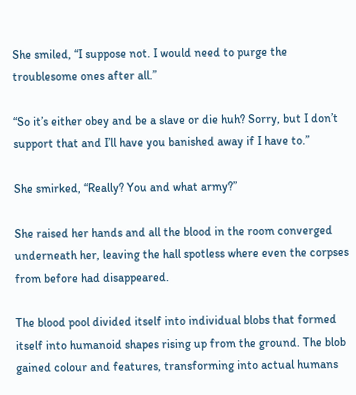She smiled, “I suppose not. I would need to purge the troublesome ones after all.”

“So it’s either obey and be a slave or die huh? Sorry, but I don’t support that and I’ll have you banished away if I have to.”

She smirked, “Really? You and what army?”

She raised her hands and all the blood in the room converged underneath her, leaving the hall spotless where even the corpses from before had disappeared.

The blood pool divided itself into individual blobs that formed itself into humanoid shapes rising up from the ground. The blob gained colour and features, transforming into actual humans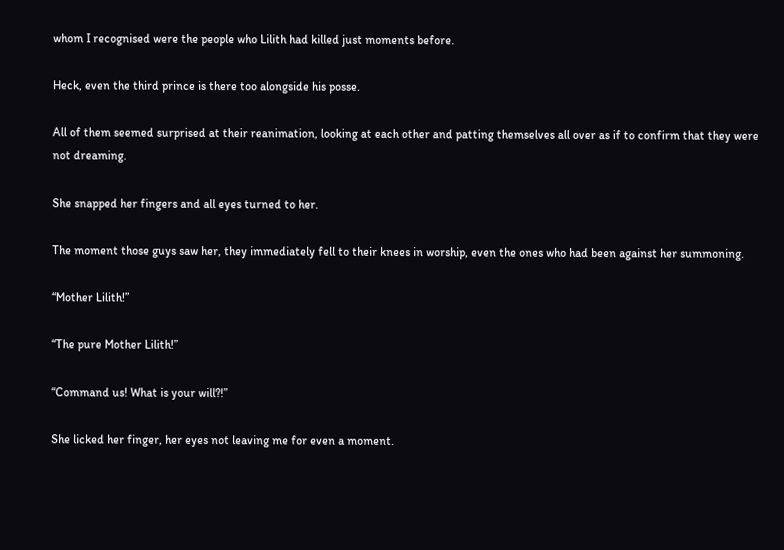whom I recognised were the people who Lilith had killed just moments before.

Heck, even the third prince is there too alongside his posse.

All of them seemed surprised at their reanimation, looking at each other and patting themselves all over as if to confirm that they were not dreaming.

She snapped her fingers and all eyes turned to her.

The moment those guys saw her, they immediately fell to their knees in worship, even the ones who had been against her summoning.

“Mother Lilith!”

“The pure Mother Lilith!”

“Command us! What is your will?!”

She licked her finger, her eyes not leaving me for even a moment.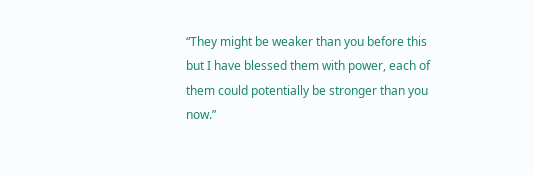“They might be weaker than you before this but I have blessed them with power, each of them could potentially be stronger than you now.”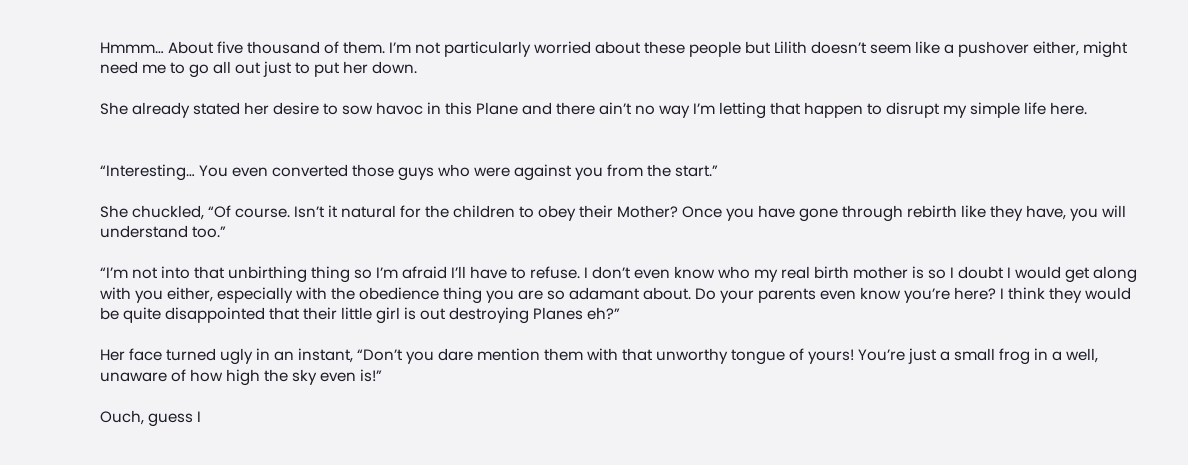Hmmm… About five thousand of them. I’m not particularly worried about these people but Lilith doesn’t seem like a pushover either, might need me to go all out just to put her down.

She already stated her desire to sow havoc in this Plane and there ain’t no way I’m letting that happen to disrupt my simple life here.


“Interesting… You even converted those guys who were against you from the start.”

She chuckled, “Of course. Isn’t it natural for the children to obey their Mother? Once you have gone through rebirth like they have, you will understand too.”

“I’m not into that unbirthing thing so I’m afraid I’ll have to refuse. I don’t even know who my real birth mother is so I doubt I would get along with you either, especially with the obedience thing you are so adamant about. Do your parents even know you’re here? I think they would be quite disappointed that their little girl is out destroying Planes eh?”

Her face turned ugly in an instant, “Don’t you dare mention them with that unworthy tongue of yours! You’re just a small frog in a well, unaware of how high the sky even is!”

Ouch, guess I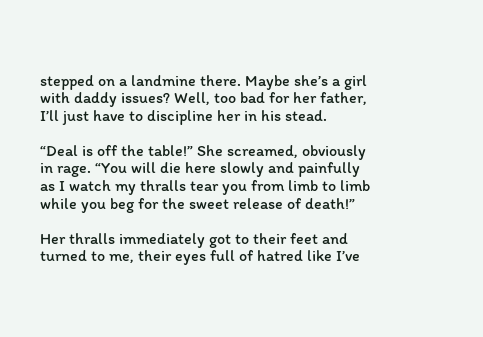stepped on a landmine there. Maybe she’s a girl with daddy issues? Well, too bad for her father, I’ll just have to discipline her in his stead.

“Deal is off the table!” She screamed, obviously in rage. “You will die here slowly and painfully as I watch my thralls tear you from limb to limb while you beg for the sweet release of death!”

Her thralls immediately got to their feet and turned to me, their eyes full of hatred like I’ve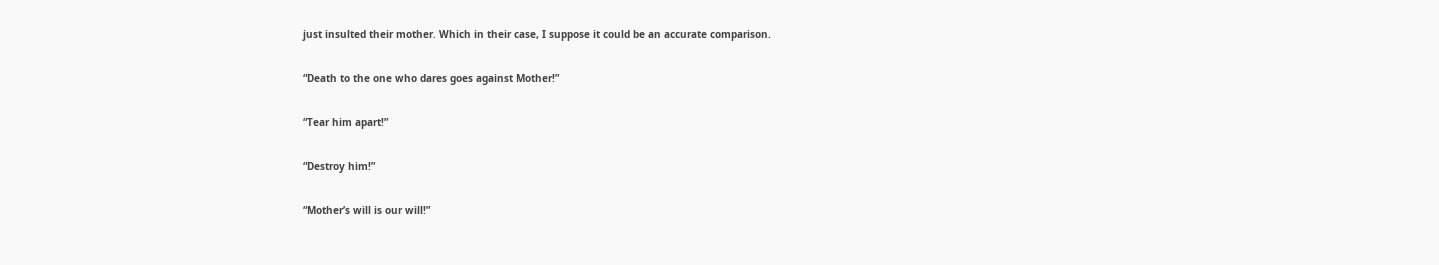just insulted their mother. Which in their case, I suppose it could be an accurate comparison.

“Death to the one who dares goes against Mother!”

“Tear him apart!”

“Destroy him!”

“Mother’s will is our will!”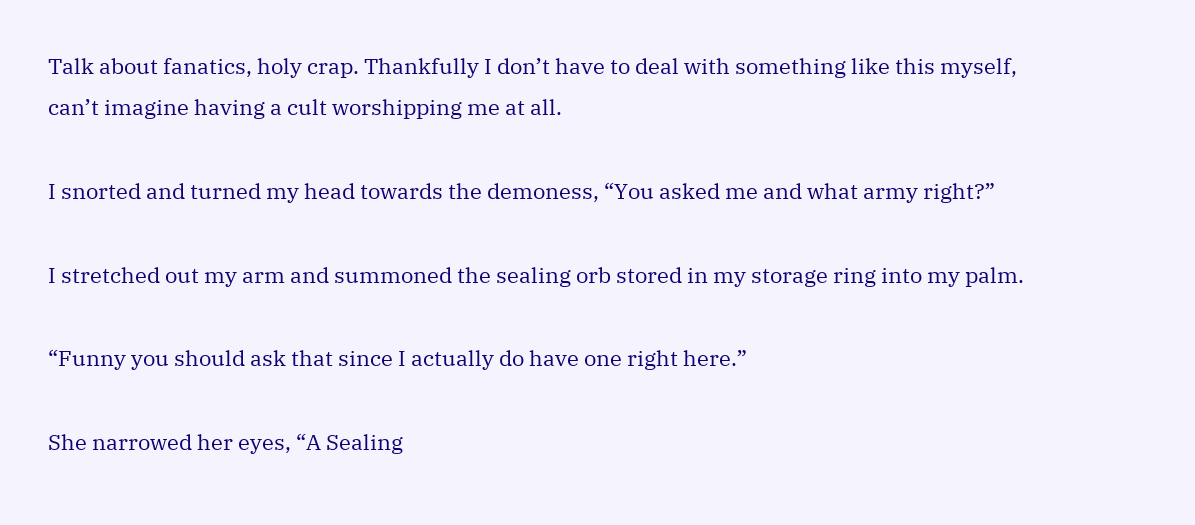Talk about fanatics, holy crap. Thankfully I don’t have to deal with something like this myself, can’t imagine having a cult worshipping me at all.

I snorted and turned my head towards the demoness, “You asked me and what army right?”

I stretched out my arm and summoned the sealing orb stored in my storage ring into my palm.

“Funny you should ask that since I actually do have one right here.”

She narrowed her eyes, “A Sealing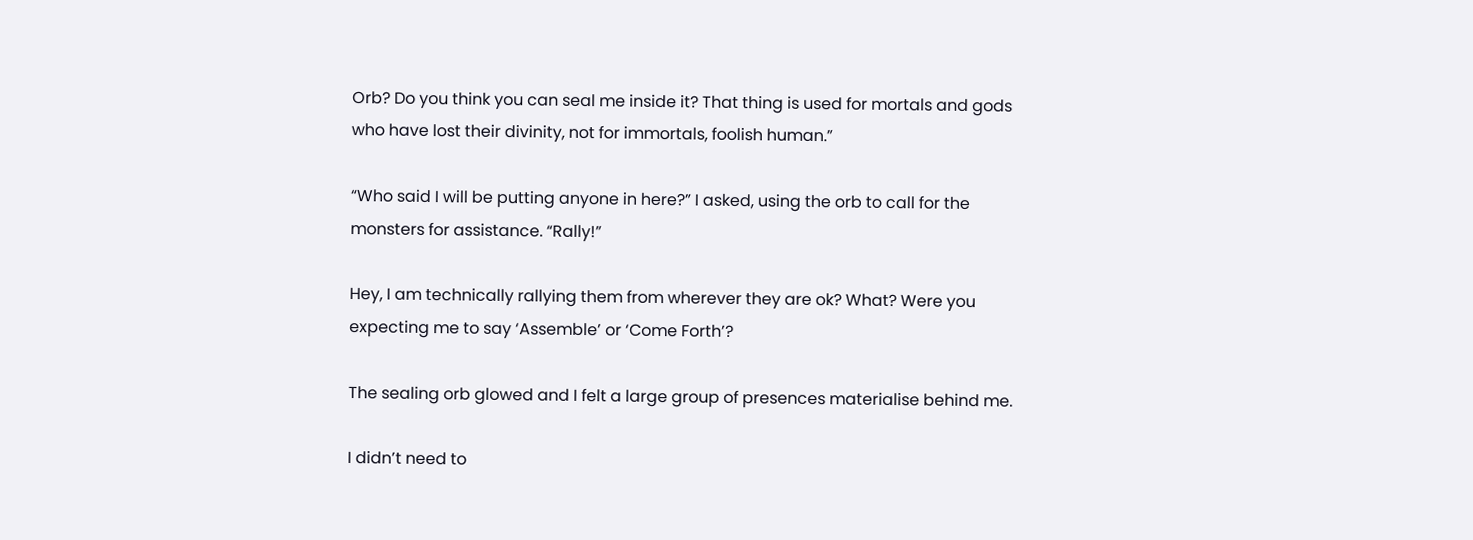Orb? Do you think you can seal me inside it? That thing is used for mortals and gods who have lost their divinity, not for immortals, foolish human.”

“Who said I will be putting anyone in here?” I asked, using the orb to call for the monsters for assistance. “Rally!”

Hey, I am technically rallying them from wherever they are ok? What? Were you expecting me to say ‘Assemble’ or ‘Come Forth’?

The sealing orb glowed and I felt a large group of presences materialise behind me.

I didn’t need to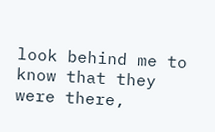look behind me to know that they were there,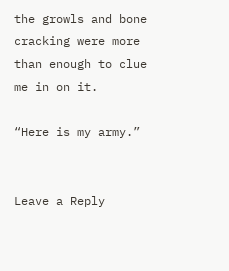the growls and bone cracking were more than enough to clue me in on it.

“Here is my army.”


Leave a Reply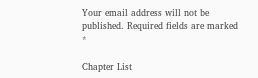Your email address will not be published. Required fields are marked *

Chapter List